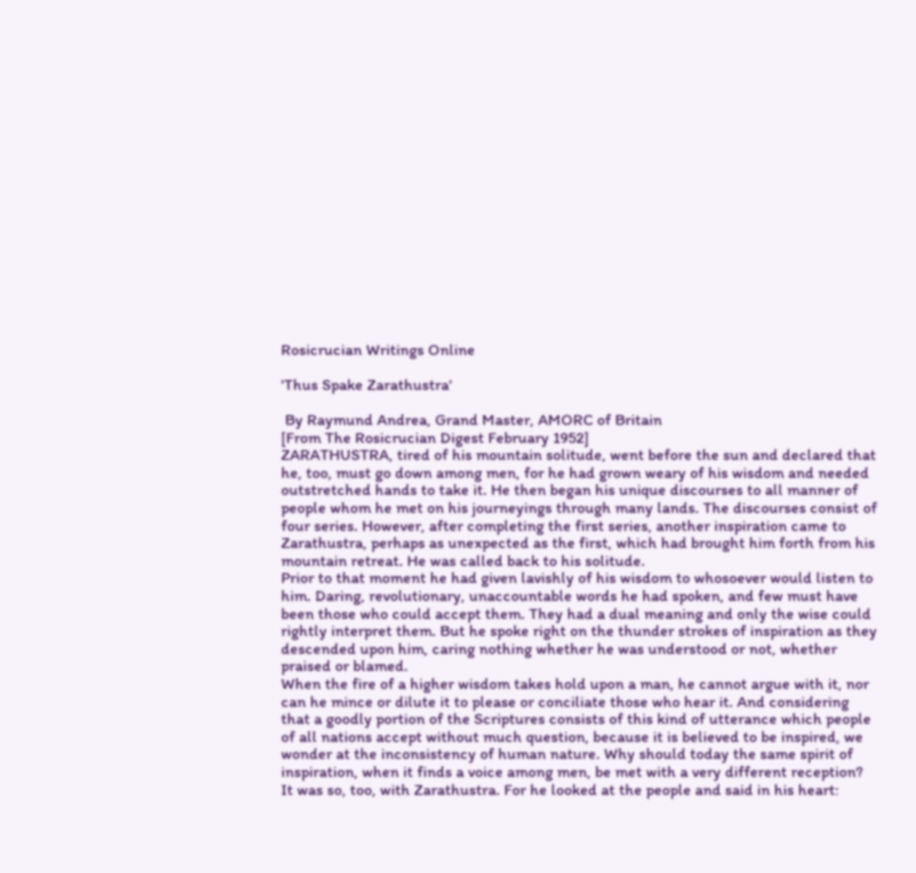Rosicrucian Writings Online

'Thus Spake Zarathustra'

 By Raymund Andrea, Grand Master, AMORC of Britain
[From The Rosicrucian Digest February 1952]
ZARATHUSTRA, tired of his mountain solitude, went before the sun and declared that he, too, must go down among men, for he had grown weary of his wisdom and needed outstretched hands to take it. He then began his unique discourses to all manner of people whom he met on his journeyings through many lands. The discourses consist of four series. However, after completing the first series, another inspiration came to Zarathustra, perhaps as unexpected as the first, which had brought him forth from his mountain retreat. He was called back to his solitude.
Prior to that moment he had given lavishly of his wisdom to whosoever would listen to him. Daring, revolutionary, unaccountable words he had spoken, and few must have been those who could accept them. They had a dual meaning and only the wise could rightly interpret them. But he spoke right on the thunder strokes of inspiration as they descended upon him, caring nothing whether he was understood or not, whether praised or blamed.
When the fire of a higher wisdom takes hold upon a man, he cannot argue with it, nor can he mince or dilute it to please or conciliate those who hear it. And considering that a goodly portion of the Scriptures consists of this kind of utterance which people of all nations accept without much question, because it is believed to be inspired, we wonder at the inconsistency of human nature. Why should today the same spirit of inspiration, when it finds a voice among men, be met with a very different reception? It was so, too, with Zarathustra. For he looked at the people and said in his heart: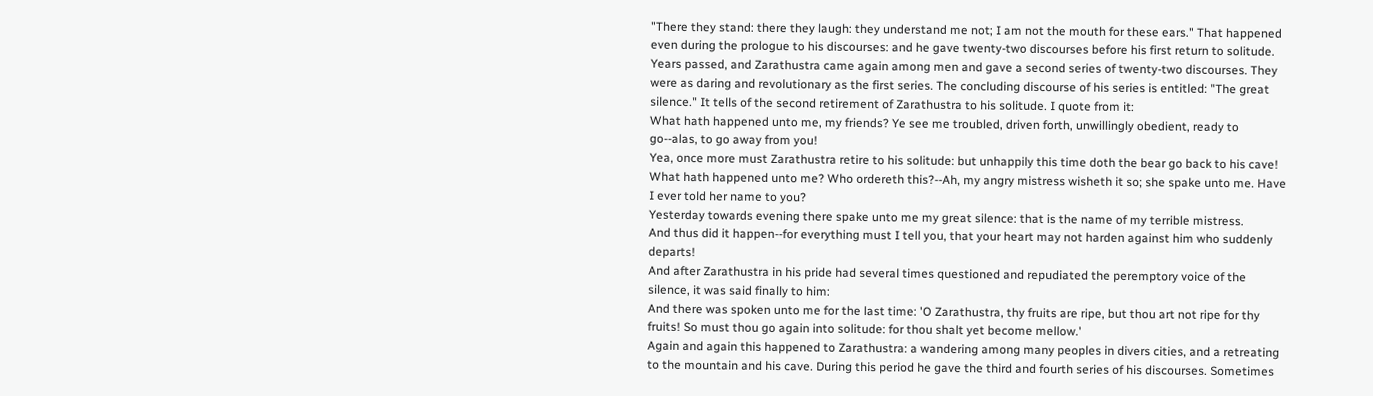"There they stand: there they laugh: they understand me not; I am not the mouth for these ears." That happened even during the prologue to his discourses: and he gave twenty-two discourses before his first return to solitude.
Years passed, and Zarathustra came again among men and gave a second series of twenty-two discourses. They were as daring and revolutionary as the first series. The concluding discourse of his series is entitled: "The great silence." It tells of the second retirement of Zarathustra to his solitude. I quote from it:
What hath happened unto me, my friends? Ye see me troubled, driven forth, unwillingly obedient, ready to go--alas, to go away from you!
Yea, once more must Zarathustra retire to his solitude: but unhappily this time doth the bear go back to his cave!
What hath happened unto me? Who ordereth this?--Ah, my angry mistress wisheth it so; she spake unto me. Have I ever told her name to you?
Yesterday towards evening there spake unto me my great silence: that is the name of my terrible mistress.
And thus did it happen--for everything must I tell you, that your heart may not harden against him who suddenly departs!
And after Zarathustra in his pride had several times questioned and repudiated the peremptory voice of the silence, it was said finally to him:
And there was spoken unto me for the last time: 'O Zarathustra, thy fruits are ripe, but thou art not ripe for thy fruits! So must thou go again into solitude: for thou shalt yet become mellow.'
Again and again this happened to Zarathustra: a wandering among many peoples in divers cities, and a retreating to the mountain and his cave. During this period he gave the third and fourth series of his discourses. Sometimes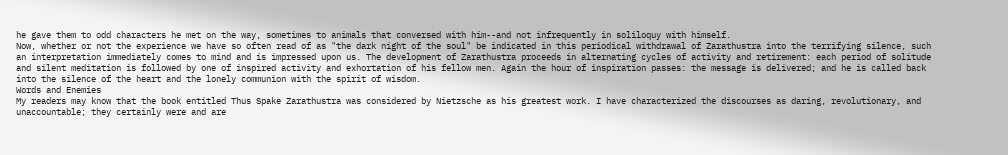he gave them to odd characters he met on the way, sometimes to animals that conversed with him--and not infrequently in soliloquy with himself.
Now, whether or not the experience we have so often read of as "the dark night of the soul" be indicated in this periodical withdrawal of Zarathustra into the terrifying silence, such an interpretation immediately comes to mind and is impressed upon us. The development of Zarathustra proceeds in alternating cycles of activity and retirement: each period of solitude and silent meditation is followed by one of inspired activity and exhortation of his fellow men. Again the hour of inspiration passes: the message is delivered; and he is called back into the silence of the heart and the lonely communion with the spirit of wisdom.
Words and Enemies
My readers may know that the book entitled Thus Spake Zarathustra was considered by Nietzsche as his greatest work. I have characterized the discourses as daring, revolutionary, and unaccountable; they certainly were and are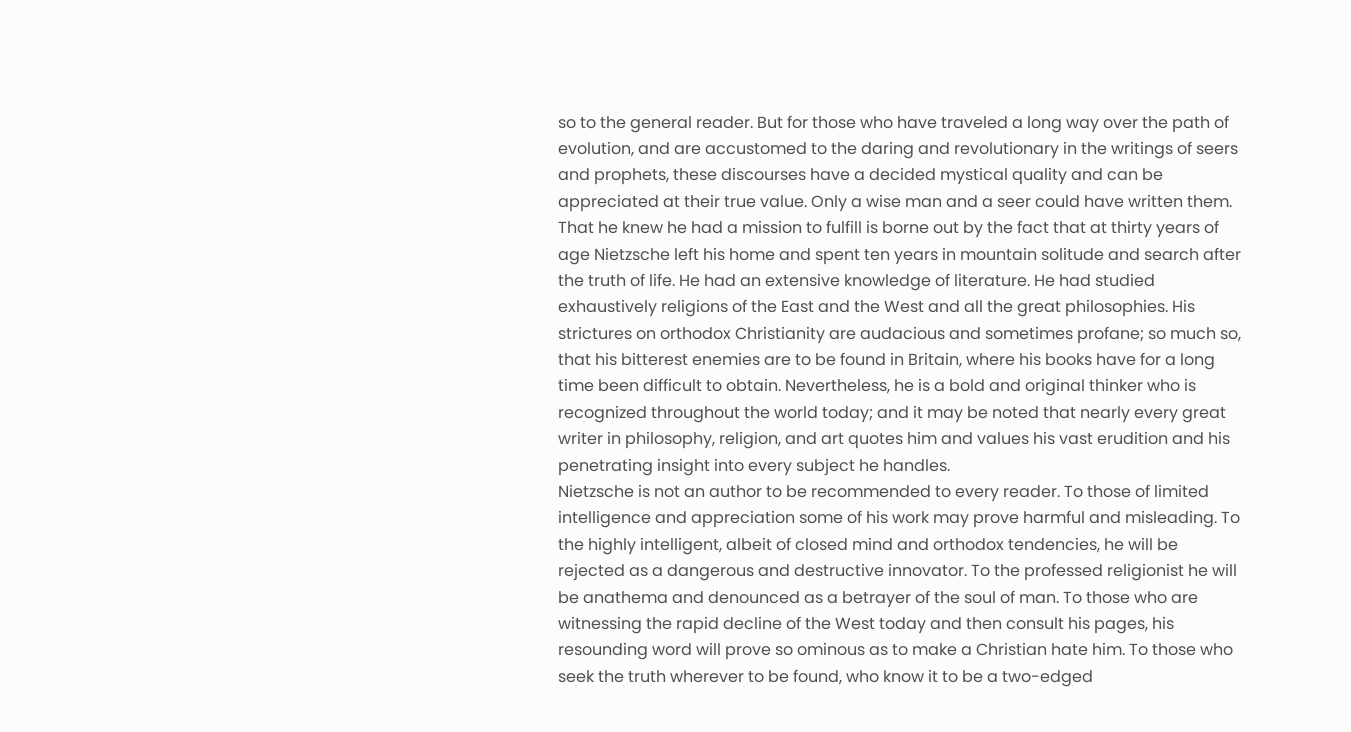so to the general reader. But for those who have traveled a long way over the path of evolution, and are accustomed to the daring and revolutionary in the writings of seers and prophets, these discourses have a decided mystical quality and can be appreciated at their true value. Only a wise man and a seer could have written them.
That he knew he had a mission to fulfill is borne out by the fact that at thirty years of age Nietzsche left his home and spent ten years in mountain solitude and search after the truth of life. He had an extensive knowledge of literature. He had studied exhaustively religions of the East and the West and all the great philosophies. His strictures on orthodox Christianity are audacious and sometimes profane; so much so, that his bitterest enemies are to be found in Britain, where his books have for a long time been difficult to obtain. Nevertheless, he is a bold and original thinker who is recognized throughout the world today; and it may be noted that nearly every great writer in philosophy, religion, and art quotes him and values his vast erudition and his penetrating insight into every subject he handles.
Nietzsche is not an author to be recommended to every reader. To those of limited intelligence and appreciation some of his work may prove harmful and misleading. To the highly intelligent, albeit of closed mind and orthodox tendencies, he will be rejected as a dangerous and destructive innovator. To the professed religionist he will be anathema and denounced as a betrayer of the soul of man. To those who are witnessing the rapid decline of the West today and then consult his pages, his resounding word will prove so ominous as to make a Christian hate him. To those who seek the truth wherever to be found, who know it to be a two-edged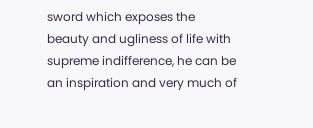sword which exposes the beauty and ugliness of life with supreme indifference, he can be an inspiration and very much of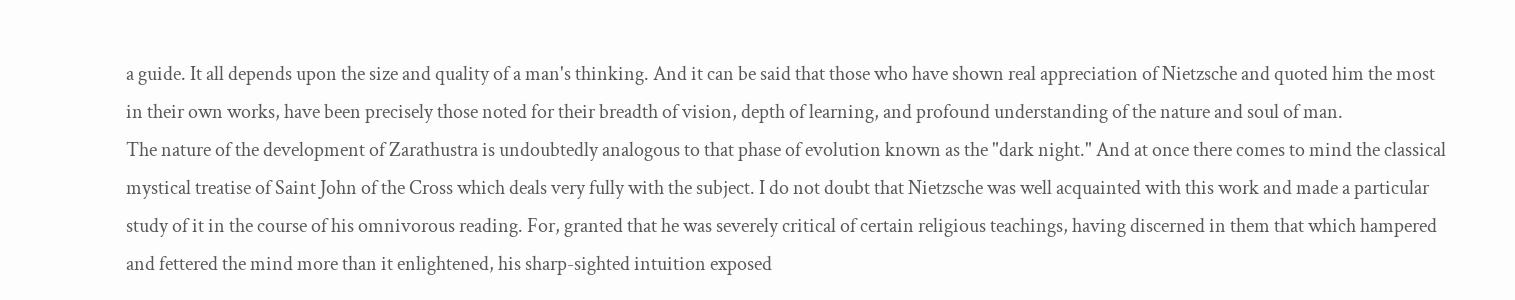a guide. It all depends upon the size and quality of a man's thinking. And it can be said that those who have shown real appreciation of Nietzsche and quoted him the most in their own works, have been precisely those noted for their breadth of vision, depth of learning, and profound understanding of the nature and soul of man.
The nature of the development of Zarathustra is undoubtedly analogous to that phase of evolution known as the "dark night." And at once there comes to mind the classical mystical treatise of Saint John of the Cross which deals very fully with the subject. I do not doubt that Nietzsche was well acquainted with this work and made a particular study of it in the course of his omnivorous reading. For, granted that he was severely critical of certain religious teachings, having discerned in them that which hampered and fettered the mind more than it enlightened, his sharp-sighted intuition exposed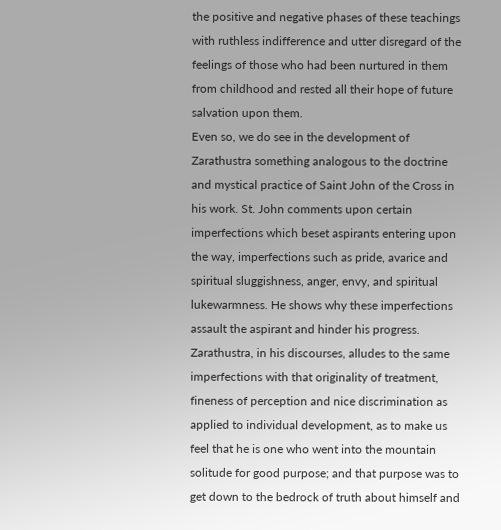the positive and negative phases of these teachings with ruthless indifference and utter disregard of the feelings of those who had been nurtured in them from childhood and rested all their hope of future salvation upon them.
Even so, we do see in the development of Zarathustra something analogous to the doctrine and mystical practice of Saint John of the Cross in his work. St. John comments upon certain imperfections which beset aspirants entering upon the way, imperfections such as pride, avarice and spiritual sluggishness, anger, envy, and spiritual lukewarmness. He shows why these imperfections assault the aspirant and hinder his progress. Zarathustra, in his discourses, alludes to the same imperfections with that originality of treatment, fineness of perception and nice discrimination as applied to individual development, as to make us feel that he is one who went into the mountain solitude for good purpose; and that purpose was to get down to the bedrock of truth about himself and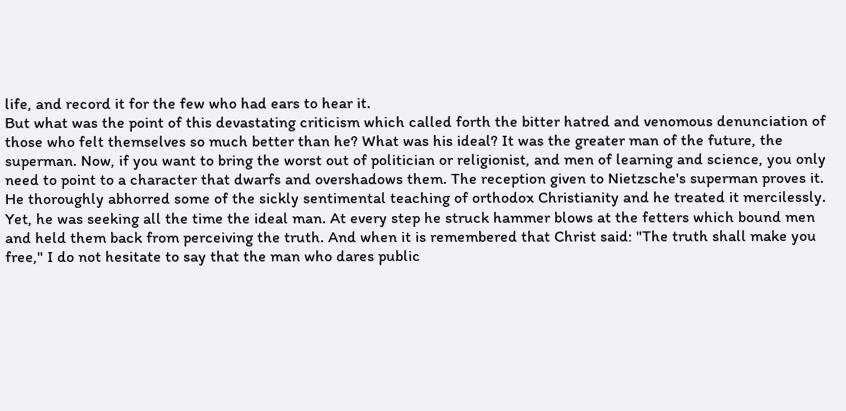life, and record it for the few who had ears to hear it.
But what was the point of this devastating criticism which called forth the bitter hatred and venomous denunciation of those who felt themselves so much better than he? What was his ideal? It was the greater man of the future, the superman. Now, if you want to bring the worst out of politician or religionist, and men of learning and science, you only need to point to a character that dwarfs and overshadows them. The reception given to Nietzsche's superman proves it. He thoroughly abhorred some of the sickly sentimental teaching of orthodox Christianity and he treated it mercilessly. Yet, he was seeking all the time the ideal man. At every step he struck hammer blows at the fetters which bound men and held them back from perceiving the truth. And when it is remembered that Christ said: "The truth shall make you free," I do not hesitate to say that the man who dares public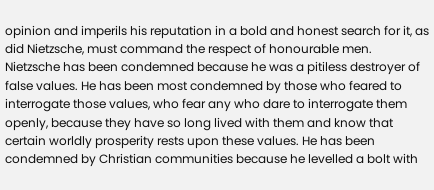opinion and imperils his reputation in a bold and honest search for it, as did Nietzsche, must command the respect of honourable men.
Nietzsche has been condemned because he was a pitiless destroyer of false values. He has been most condemned by those who feared to interrogate those values, who fear any who dare to interrogate them openly, because they have so long lived with them and know that certain worldly prosperity rests upon these values. He has been condemned by Christian communities because he levelled a bolt with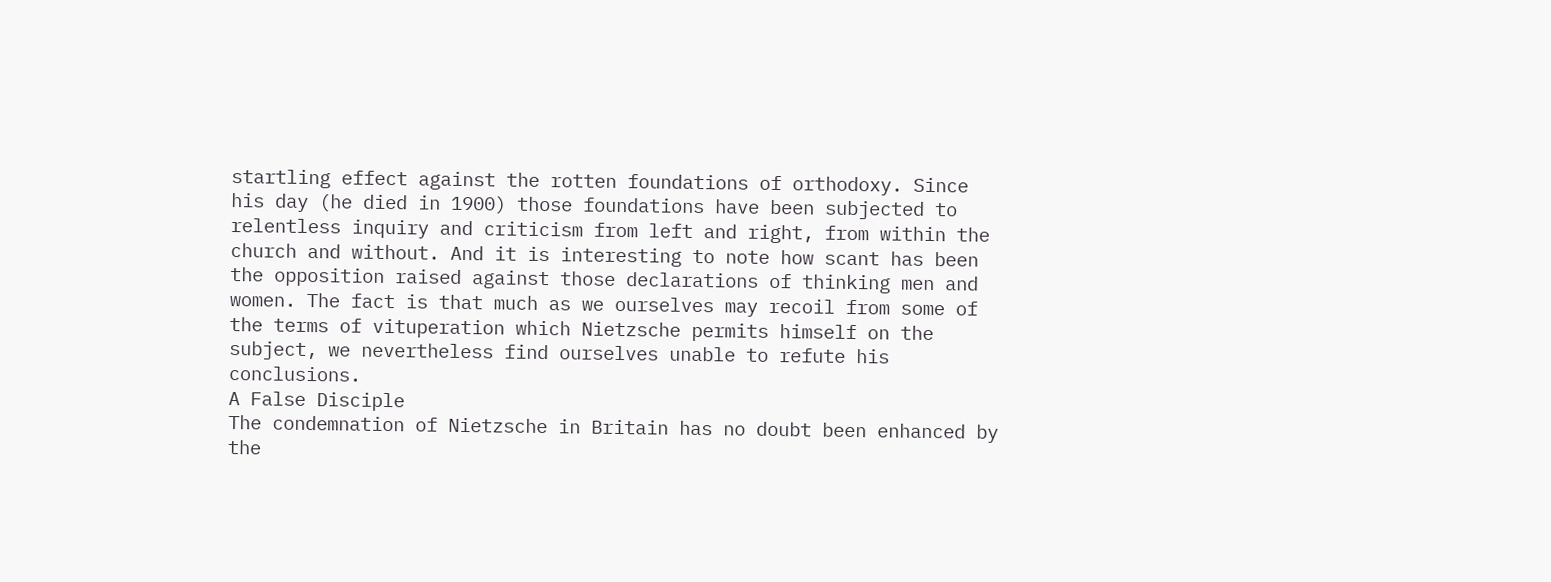startling effect against the rotten foundations of orthodoxy. Since his day (he died in 1900) those foundations have been subjected to relentless inquiry and criticism from left and right, from within the church and without. And it is interesting to note how scant has been the opposition raised against those declarations of thinking men and women. The fact is that much as we ourselves may recoil from some of the terms of vituperation which Nietzsche permits himself on the subject, we nevertheless find ourselves unable to refute his conclusions.
A False Disciple
The condemnation of Nietzsche in Britain has no doubt been enhanced by the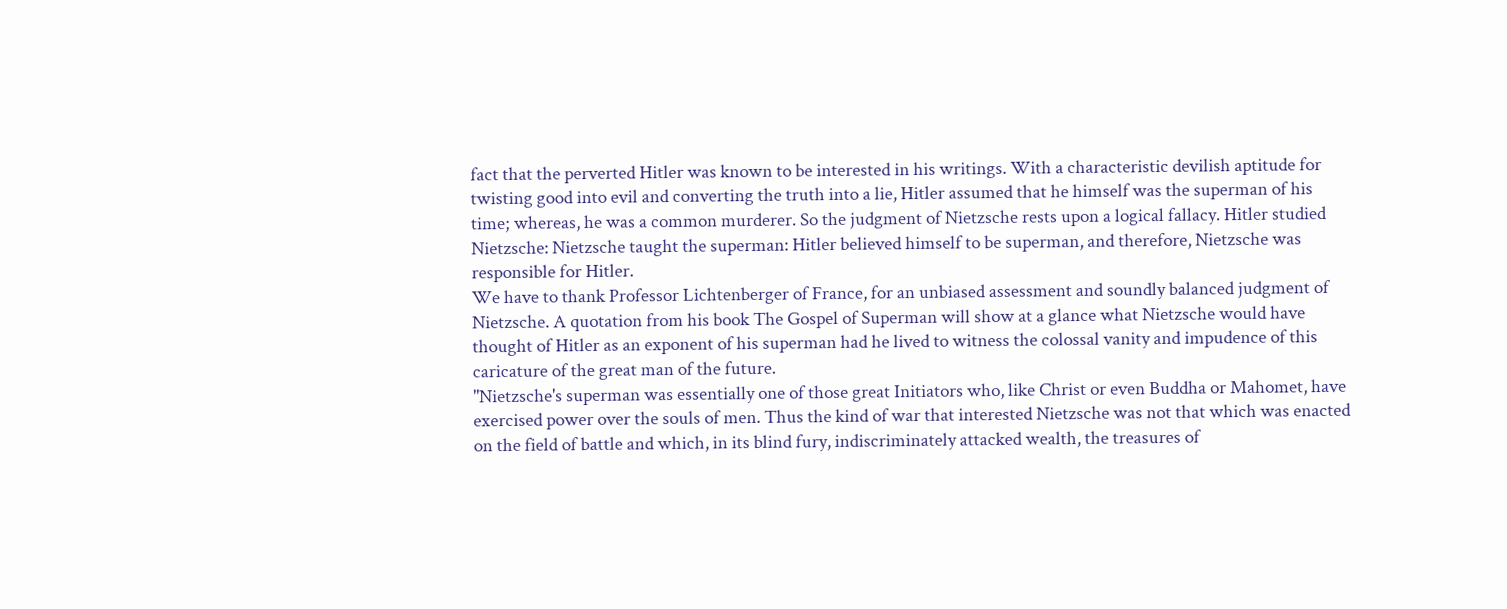fact that the perverted Hitler was known to be interested in his writings. With a characteristic devilish aptitude for twisting good into evil and converting the truth into a lie, Hitler assumed that he himself was the superman of his time; whereas, he was a common murderer. So the judgment of Nietzsche rests upon a logical fallacy. Hitler studied Nietzsche: Nietzsche taught the superman: Hitler believed himself to be superman, and therefore, Nietzsche was responsible for Hitler.
We have to thank Professor Lichtenberger of France, for an unbiased assessment and soundly balanced judgment of Nietzsche. A quotation from his book The Gospel of Superman will show at a glance what Nietzsche would have thought of Hitler as an exponent of his superman had he lived to witness the colossal vanity and impudence of this caricature of the great man of the future.
"Nietzsche's superman was essentially one of those great Initiators who, like Christ or even Buddha or Mahomet, have exercised power over the souls of men. Thus the kind of war that interested Nietzsche was not that which was enacted on the field of battle and which, in its blind fury, indiscriminately attacked wealth, the treasures of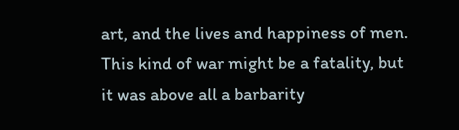art, and the lives and happiness of men. This kind of war might be a fatality, but it was above all a barbarity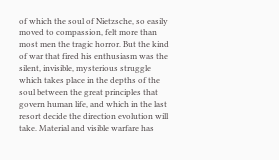of which the soul of Nietzsche, so easily moved to compassion, felt more than most men the tragic horror. But the kind of war that fired his enthusiasm was the silent, invisible, mysterious struggle which takes place in the depths of the soul between the great principles that govern human life, and which in the last resort decide the direction evolution will take. Material and visible warfare has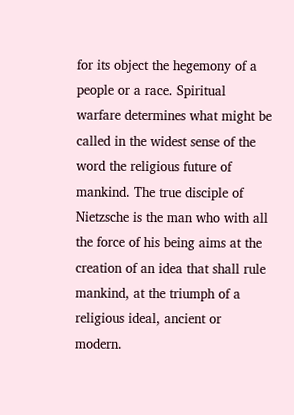for its object the hegemony of a people or a race. Spiritual warfare determines what might be called in the widest sense of the word the religious future of mankind. The true disciple of Nietzsche is the man who with all the force of his being aims at the creation of an idea that shall rule mankind, at the triumph of a religious ideal, ancient or modern.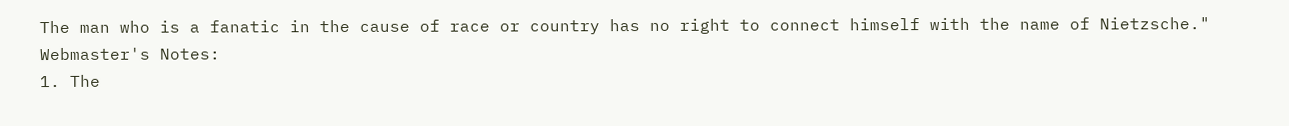The man who is a fanatic in the cause of race or country has no right to connect himself with the name of Nietzsche."
Webmaster's Notes:
1. The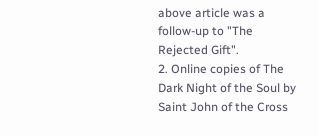above article was a follow-up to "The Rejected Gift".
2. Online copies of The Dark Night of the Soul by Saint John of the Cross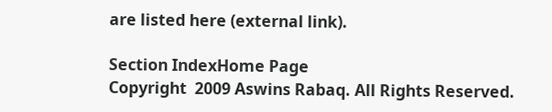are listed here (external link).

Section IndexHome Page
Copyright  2009 Aswins Rabaq. All Rights Reserved.